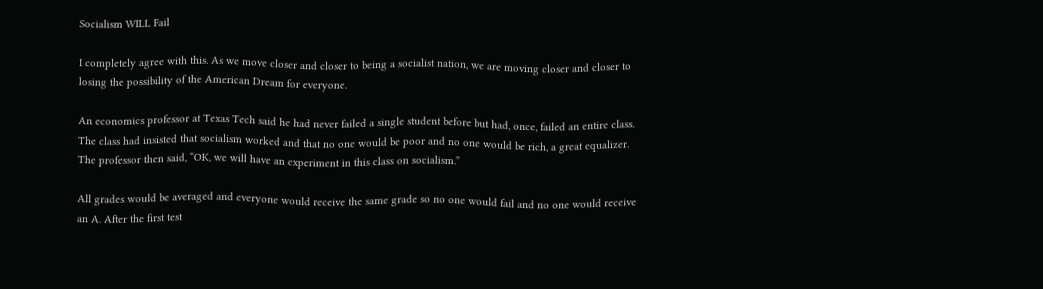Socialism WILL Fail

I completely agree with this. As we move closer and closer to being a socialist nation, we are moving closer and closer to losing the possibility of the American Dream for everyone.

An economics professor at Texas Tech said he had never failed a single student before but had, once, failed an entire class. The class had insisted that socialism worked and that no one would be poor and no one would be rich, a great equalizer. The professor then said, “OK, we will have an experiment in this class on socialism.”

All grades would be averaged and everyone would receive the same grade so no one would fail and no one would receive an A. After the first test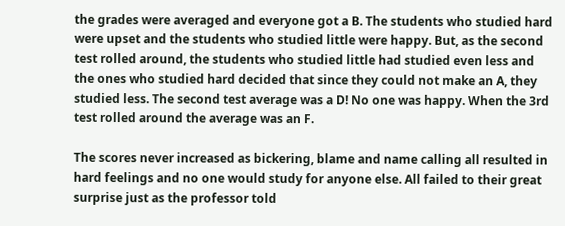the grades were averaged and everyone got a B. The students who studied hard were upset and the students who studied little were happy. But, as the second test rolled around, the students who studied little had studied even less and the ones who studied hard decided that since they could not make an A, they studied less. The second test average was a D! No one was happy. When the 3rd test rolled around the average was an F.

The scores never increased as bickering, blame and name calling all resulted in hard feelings and no one would study for anyone else. All failed to their great surprise just as the professor told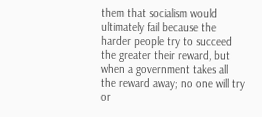them that socialism would ultimately fail because the harder people try to succeed the greater their reward, but when a government takes all the reward away; no one will try or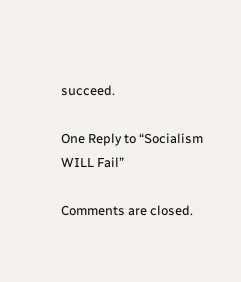succeed.

One Reply to “Socialism WILL Fail”

Comments are closed.